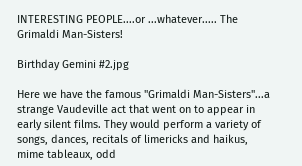INTERESTING PEOPLE....or ...whatever..... The Grimaldi Man-Sisters!

Birthday Gemini #2.jpg

Here we have the famous "Grimaldi Man-Sisters"...a strange Vaudeville act that went on to appear in early silent films. They would perform a variety of songs, dances, recitals of limericks and haikus, mime tableaux, odd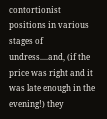contortionist positions in various stages of undress....and, (if the price was right and it was late enough in the evening!) they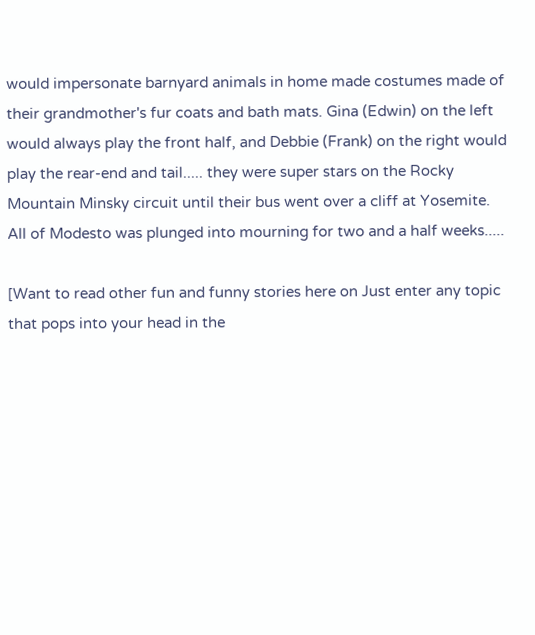would impersonate barnyard animals in home made costumes made of their grandmother's fur coats and bath mats. Gina (Edwin) on the left would always play the front half, and Debbie (Frank) on the right would play the rear-end and tail..... they were super stars on the Rocky Mountain Minsky circuit until their bus went over a cliff at Yosemite. All of Modesto was plunged into mourning for two and a half weeks.....

[Want to read other fun and funny stories here on Just enter any topic that pops into your head in the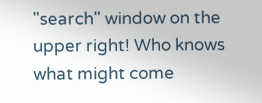"search" window on the upper right! Who knows what might come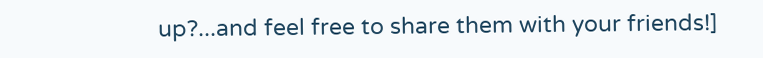up?...and feel free to share them with your friends!]